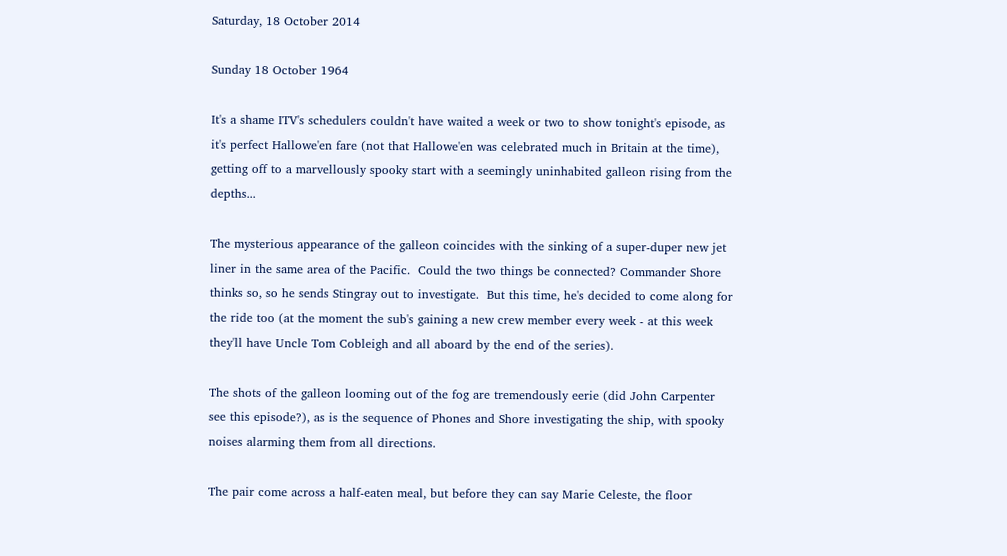Saturday, 18 October 2014

Sunday 18 October 1964

It's a shame ITV's schedulers couldn't have waited a week or two to show tonight's episode, as it's perfect Hallowe'en fare (not that Hallowe'en was celebrated much in Britain at the time), getting off to a marvellously spooky start with a seemingly uninhabited galleon rising from the depths...

The mysterious appearance of the galleon coincides with the sinking of a super-duper new jet liner in the same area of the Pacific.  Could the two things be connected? Commander Shore thinks so, so he sends Stingray out to investigate.  But this time, he's decided to come along for the ride too (at the moment the sub's gaining a new crew member every week - at this week they'll have Uncle Tom Cobleigh and all aboard by the end of the series).

The shots of the galleon looming out of the fog are tremendously eerie (did John Carpenter see this episode?), as is the sequence of Phones and Shore investigating the ship, with spooky noises alarming them from all directions.

The pair come across a half-eaten meal, but before they can say Marie Celeste, the floor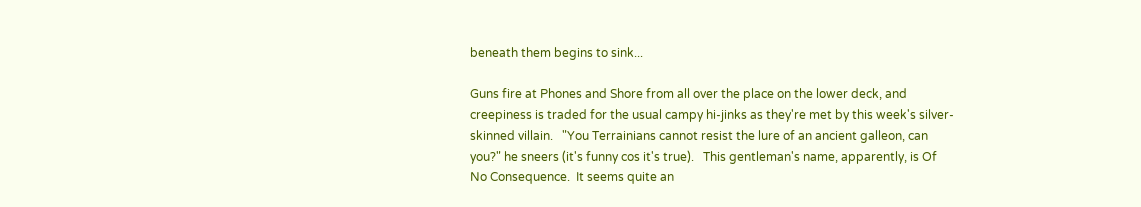beneath them begins to sink...

Guns fire at Phones and Shore from all over the place on the lower deck, and creepiness is traded for the usual campy hi-jinks as they're met by this week's silver-skinned villain.   "You Terrainians cannot resist the lure of an ancient galleon, can you?" he sneers (it's funny cos it's true).   This gentleman's name, apparently, is Of No Consequence.  It seems quite an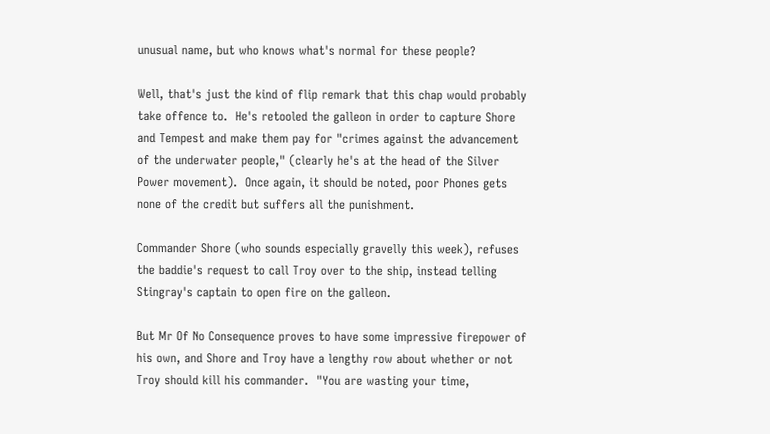unusual name, but who knows what's normal for these people?

Well, that's just the kind of flip remark that this chap would probably take offence to.  He's retooled the galleon in order to capture Shore and Tempest and make them pay for "crimes against the advancement of the underwater people," (clearly he's at the head of the Silver Power movement).  Once again, it should be noted, poor Phones gets none of the credit but suffers all the punishment.

Commander Shore (who sounds especially gravelly this week), refuses the baddie's request to call Troy over to the ship, instead telling Stingray's captain to open fire on the galleon.

But Mr Of No Consequence proves to have some impressive firepower of his own, and Shore and Troy have a lengthy row about whether or not Troy should kill his commander.  "You are wasting your time,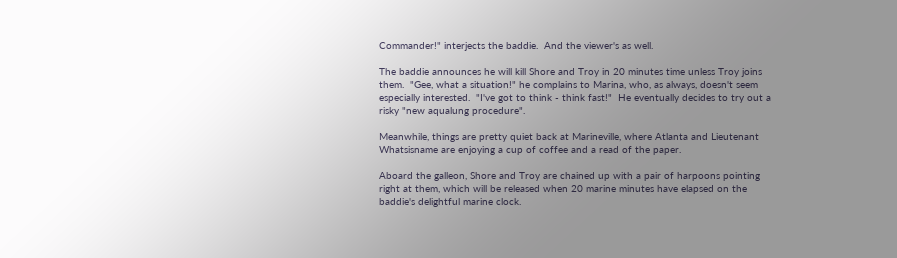Commander!" interjects the baddie.  And the viewer's as well.

The baddie announces he will kill Shore and Troy in 20 minutes time unless Troy joins them.  "Gee, what a situation!" he complains to Marina, who, as always, doesn't seem especially interested.  "I've got to think - think fast!"  He eventually decides to try out a risky "new aqualung procedure".

Meanwhile, things are pretty quiet back at Marineville, where Atlanta and Lieutenant Whatsisname are enjoying a cup of coffee and a read of the paper.

Aboard the galleon, Shore and Troy are chained up with a pair of harpoons pointing right at them, which will be released when 20 marine minutes have elapsed on the baddie's delightful marine clock.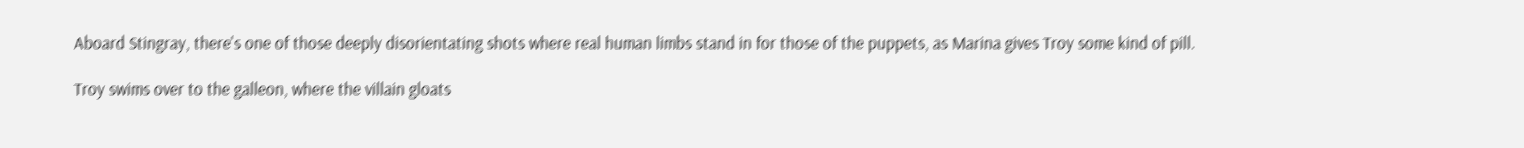Aboard Stingray, there's one of those deeply disorientating shots where real human limbs stand in for those of the puppets, as Marina gives Troy some kind of pill.

Troy swims over to the galleon, where the villain gloats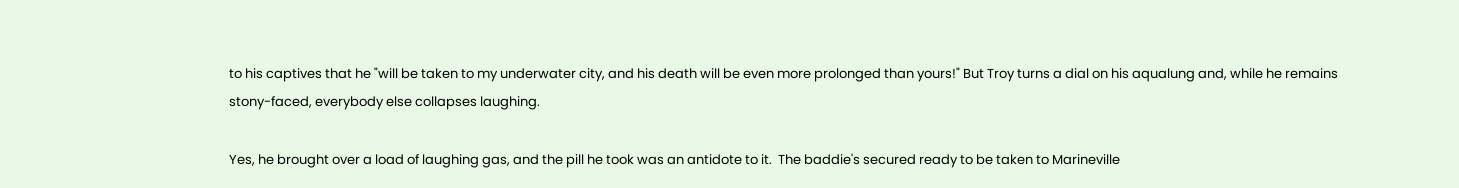to his captives that he "will be taken to my underwater city, and his death will be even more prolonged than yours!" But Troy turns a dial on his aqualung and, while he remains stony-faced, everybody else collapses laughing.

Yes, he brought over a load of laughing gas, and the pill he took was an antidote to it.  The baddie's secured ready to be taken to Marineville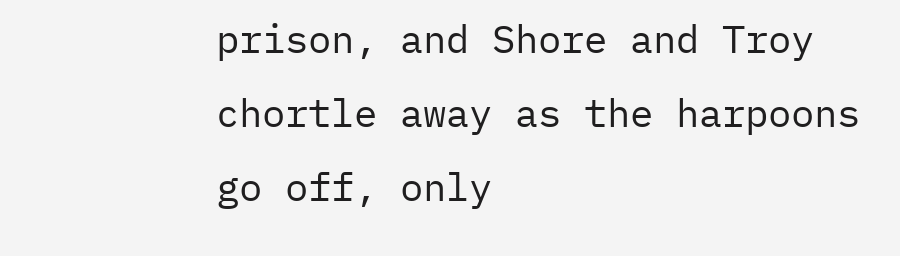prison, and Shore and Troy chortle away as the harpoons go off, only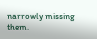narrowly missing them.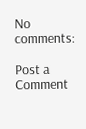No comments:

Post a Comment